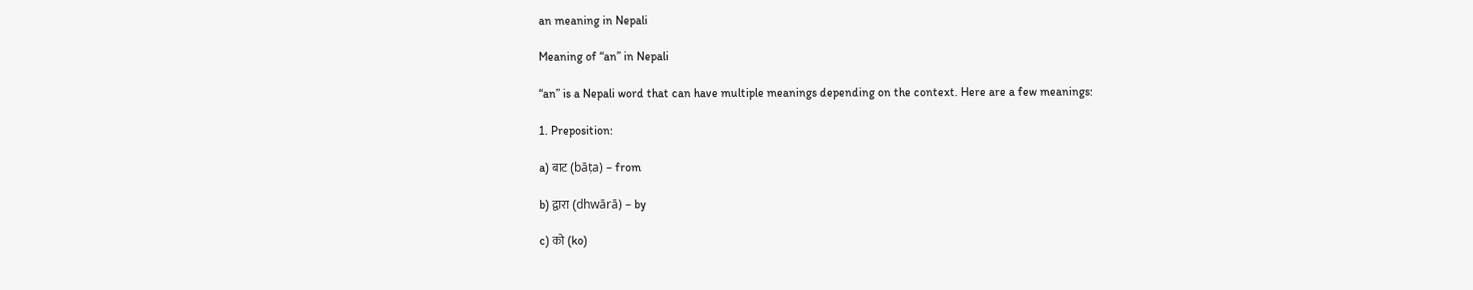an meaning in Nepali

Meaning of “an” in Nepali

“an” is a Nepali word that can have multiple meanings depending on the context. Here are a few meanings:

1. Preposition:

a) बाट (bāṭa) – from

b) द्वारा (dhwārā) – by

c) को (ko)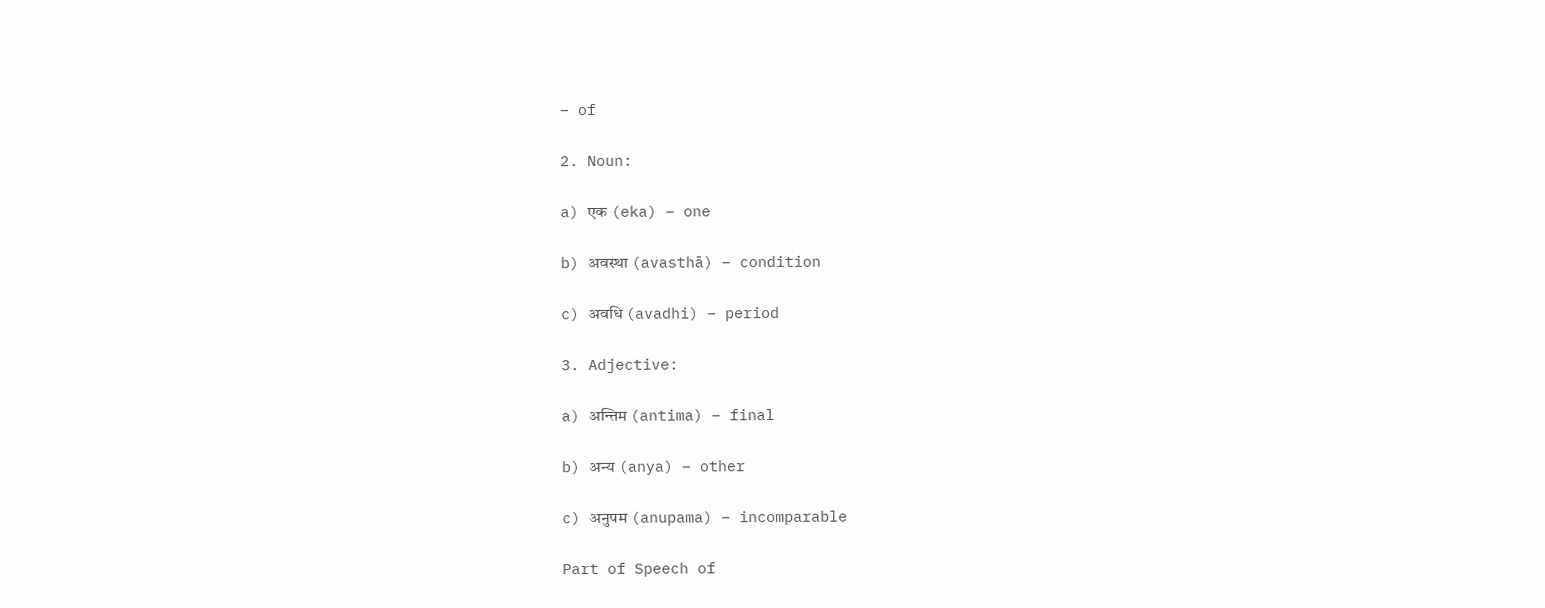– of

2. Noun:

a) एक (eka) – one

b) अवस्था (avasthā) – condition

c) अवधि (avadhi) – period

3. Adjective:

a) अन्तिम (antima) – final

b) अन्य (anya) – other

c) अनुपम (anupama) – incomparable

Part of Speech of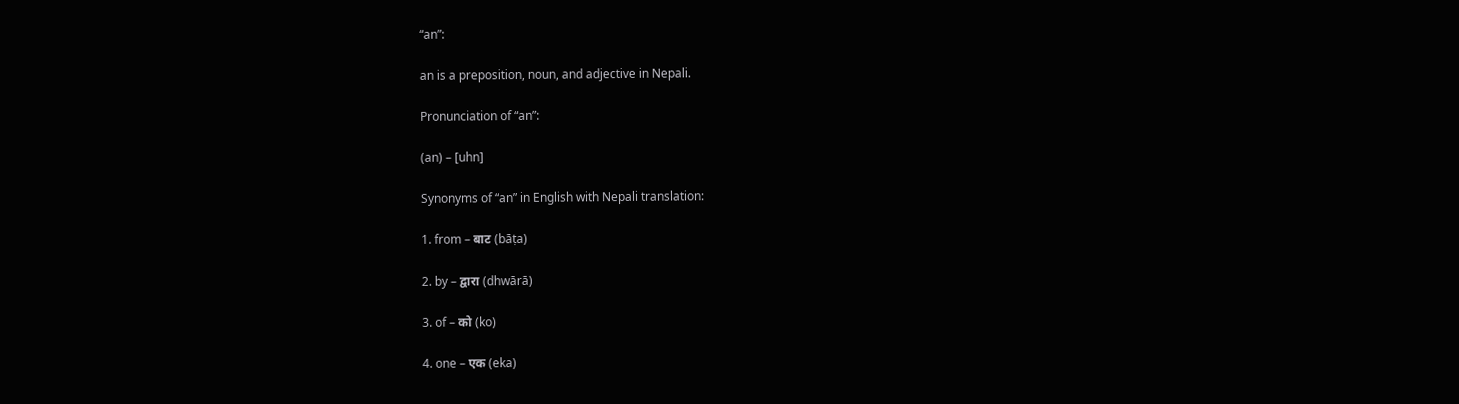“an”:

an is a preposition, noun, and adjective in Nepali.

Pronunciation of “an”:

(an) – [uhn]

Synonyms of “an” in English with Nepali translation:

1. from – बाट (bāṭa)

2. by – द्वारा (dhwārā)

3. of – को (ko)

4. one – एक (eka)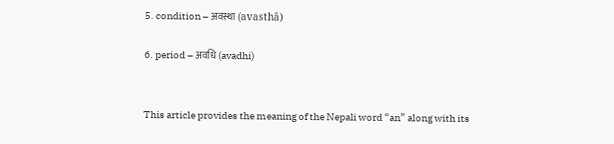5. condition – अवस्था (avasthā)

6. period – अवधि (avadhi)


This article provides the meaning of the Nepali word “an” along with its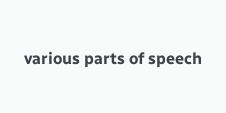various parts of speech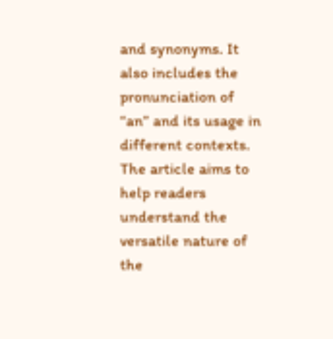and synonyms. It also includes the pronunciation of “an” and its usage in different contexts. The article aims to help readers understand the versatile nature of the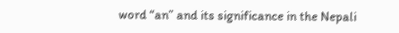word “an” and its significance in the Nepali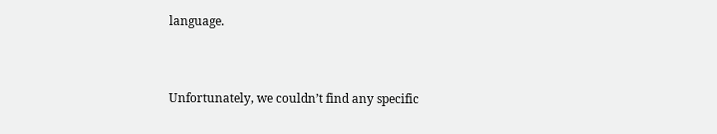language.


Unfortunately, we couldn’t find any specific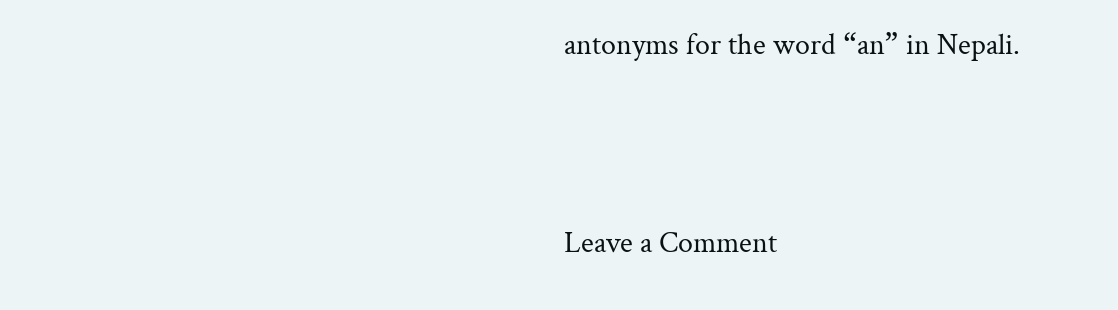antonyms for the word “an” in Nepali.





Leave a Comment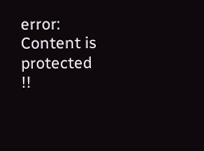error: Content is protected !!